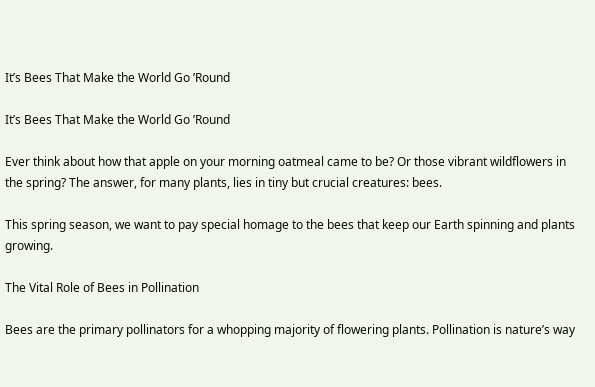It’s Bees That Make the World Go ’Round

It’s Bees That Make the World Go ’Round

Ever think about how that apple on your morning oatmeal came to be? Or those vibrant wildflowers in the spring? The answer, for many plants, lies in tiny but crucial creatures: bees.

This spring season, we want to pay special homage to the bees that keep our Earth spinning and plants growing.

The Vital Role of Bees in Pollination

Bees are the primary pollinators for a whopping majority of flowering plants. Pollination is nature’s way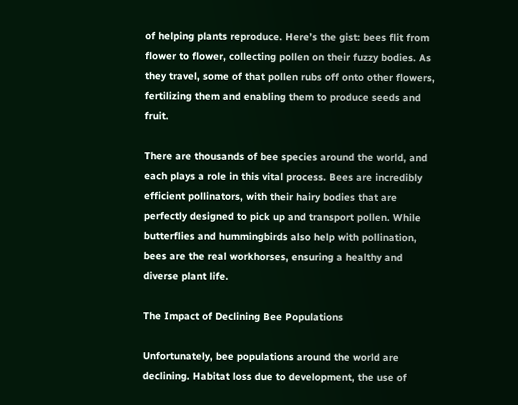of helping plants reproduce. Here’s the gist: bees flit from flower to flower, collecting pollen on their fuzzy bodies. As they travel, some of that pollen rubs off onto other flowers, fertilizing them and enabling them to produce seeds and fruit.

There are thousands of bee species around the world, and each plays a role in this vital process. Bees are incredibly efficient pollinators, with their hairy bodies that are perfectly designed to pick up and transport pollen. While butterflies and hummingbirds also help with pollination, bees are the real workhorses, ensuring a healthy and diverse plant life.

The Impact of Declining Bee Populations

Unfortunately, bee populations around the world are declining. Habitat loss due to development, the use of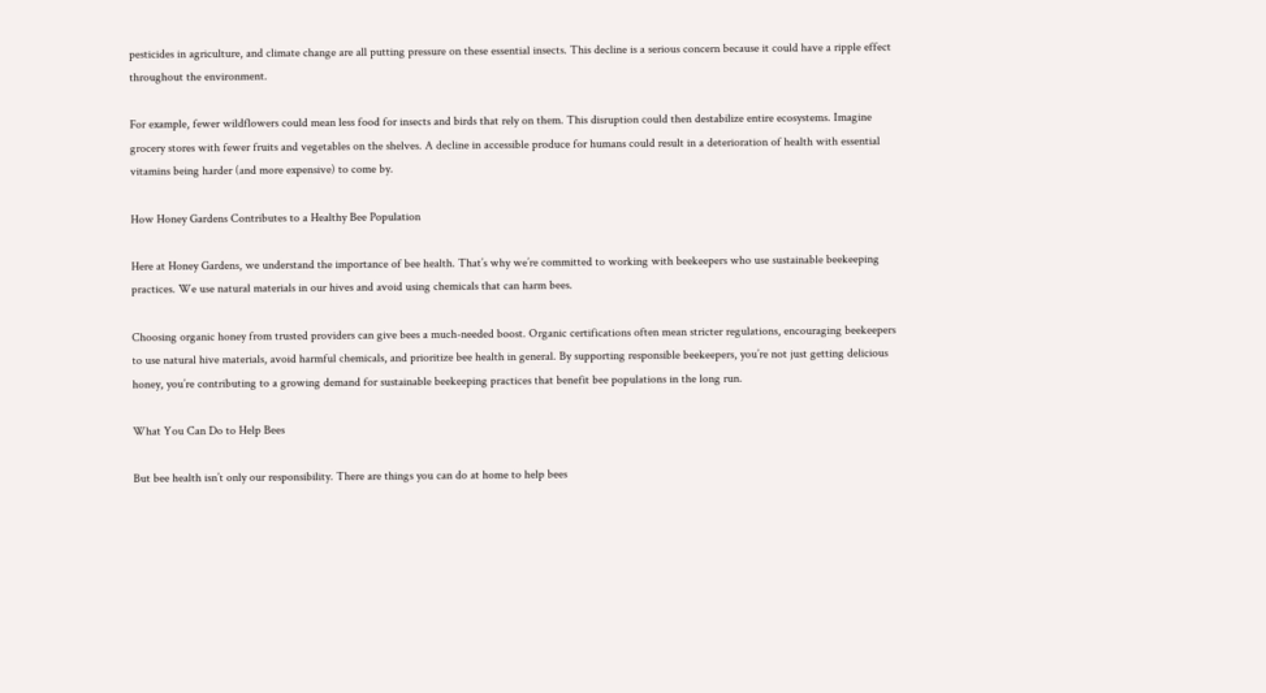pesticides in agriculture, and climate change are all putting pressure on these essential insects. This decline is a serious concern because it could have a ripple effect throughout the environment.

For example, fewer wildflowers could mean less food for insects and birds that rely on them. This disruption could then destabilize entire ecosystems. Imagine grocery stores with fewer fruits and vegetables on the shelves. A decline in accessible produce for humans could result in a deterioration of health with essential vitamins being harder (and more expensive) to come by.

How Honey Gardens Contributes to a Healthy Bee Population

Here at Honey Gardens, we understand the importance of bee health. That’s why we’re committed to working with beekeepers who use sustainable beekeeping practices. We use natural materials in our hives and avoid using chemicals that can harm bees.

Choosing organic honey from trusted providers can give bees a much-needed boost. Organic certifications often mean stricter regulations, encouraging beekeepers to use natural hive materials, avoid harmful chemicals, and prioritize bee health in general. By supporting responsible beekeepers, you’re not just getting delicious honey, you’re contributing to a growing demand for sustainable beekeeping practices that benefit bee populations in the long run.

What You Can Do to Help Bees

But bee health isn’t only our responsibility. There are things you can do at home to help bees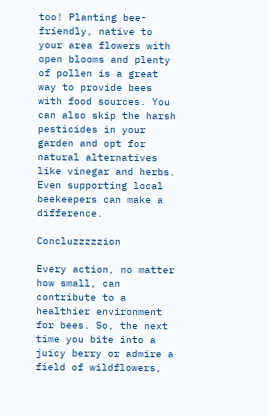too! Planting bee-friendly, native to your area flowers with open blooms and plenty of pollen is a great way to provide bees with food sources. You can also skip the harsh pesticides in your garden and opt for natural alternatives like vinegar and herbs. Even supporting local beekeepers can make a difference.

Concluzzzzzion

Every action, no matter how small, can contribute to a healthier environment for bees. So, the next time you bite into a juicy berry or admire a field of wildflowers,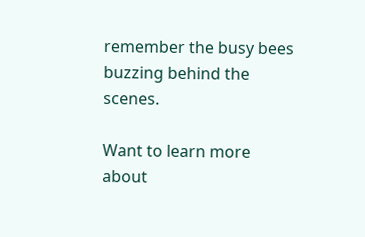remember the busy bees buzzing behind the scenes.

Want to learn more about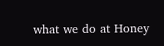what we do at Honey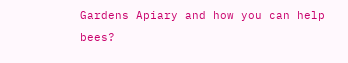Gardens Apiary and how you can help bees?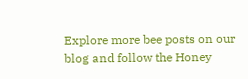Explore more bee posts on our blog and follow the Honey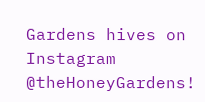Gardens hives on Instagram @theHoneyGardens!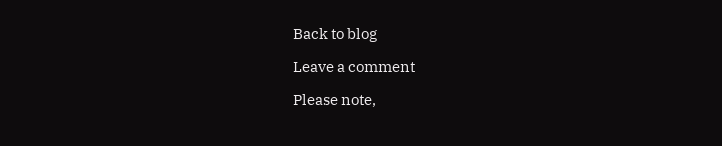Back to blog

Leave a comment

Please note,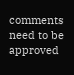comments need to be approved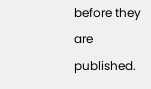before they are published.